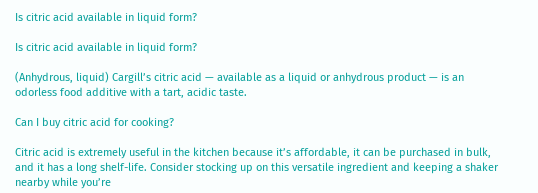Is citric acid available in liquid form?

Is citric acid available in liquid form?

(Anhydrous, liquid) Cargill’s citric acid — available as a liquid or anhydrous product — is an odorless food additive with a tart, acidic taste.

Can I buy citric acid for cooking?

Citric acid is extremely useful in the kitchen because it’s affordable, it can be purchased in bulk, and it has a long shelf-life. Consider stocking up on this versatile ingredient and keeping a shaker nearby while you’re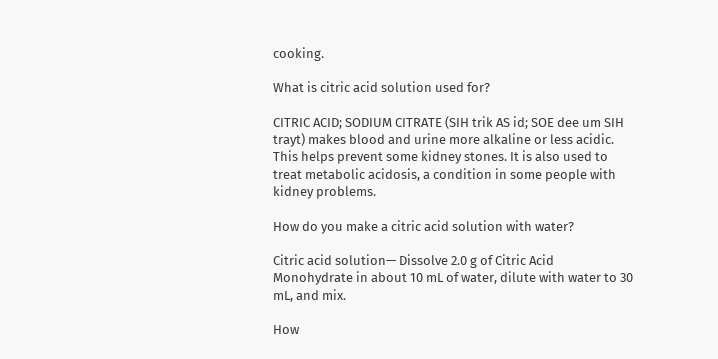cooking.

What is citric acid solution used for?

CITRIC ACID; SODIUM CITRATE (SIH trik AS id; SOE dee um SIH trayt) makes blood and urine more alkaline or less acidic. This helps prevent some kidney stones. It is also used to treat metabolic acidosis, a condition in some people with kidney problems.

How do you make a citric acid solution with water?

Citric acid solution— Dissolve 2.0 g of Citric Acid Monohydrate in about 10 mL of water, dilute with water to 30 mL, and mix.

How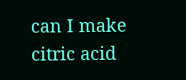can I make citric acid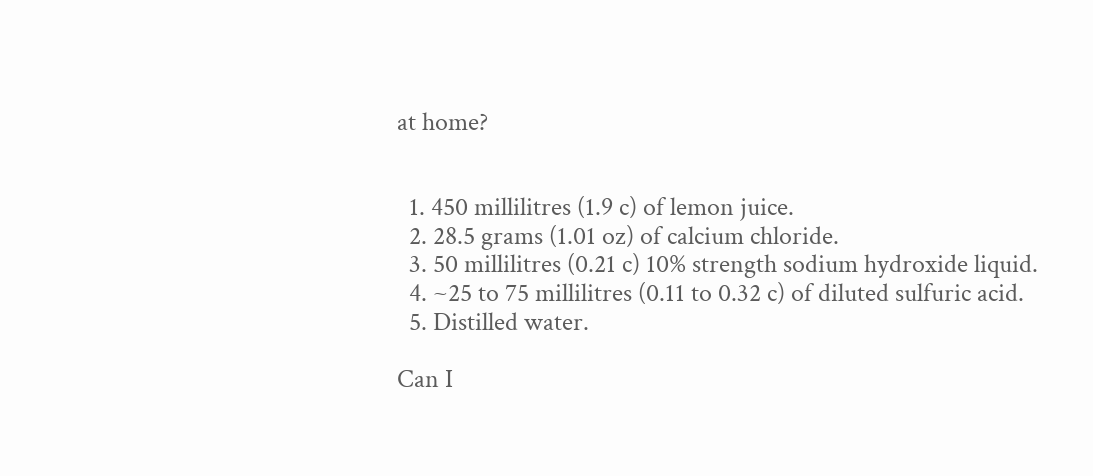at home?


  1. 450 millilitres (1.9 c) of lemon juice.
  2. 28.5 grams (1.01 oz) of calcium chloride.
  3. 50 millilitres (0.21 c) 10% strength sodium hydroxide liquid.
  4. ~25 to 75 millilitres (0.11 to 0.32 c) of diluted sulfuric acid.
  5. Distilled water.

Can I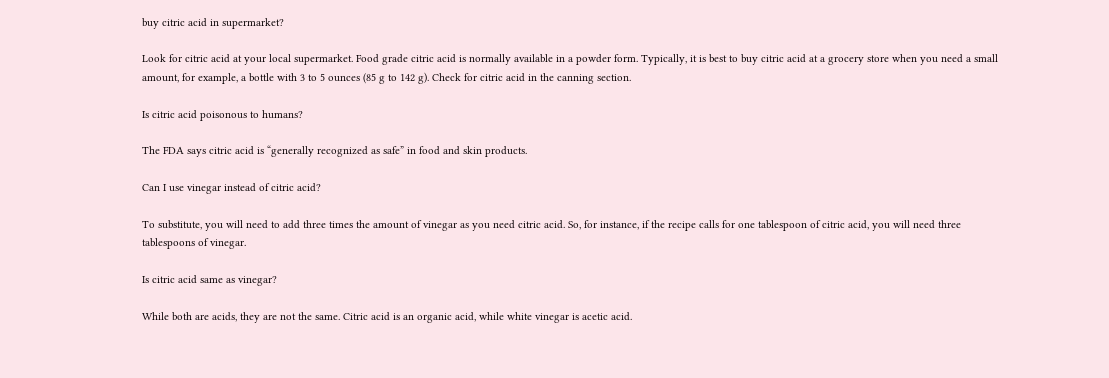buy citric acid in supermarket?

Look for citric acid at your local supermarket. Food grade citric acid is normally available in a powder form. Typically, it is best to buy citric acid at a grocery store when you need a small amount, for example, a bottle with 3 to 5 ounces (85 g to 142 g). Check for citric acid in the canning section.

Is citric acid poisonous to humans?

The FDA says citric acid is “generally recognized as safe” in food and skin products.

Can I use vinegar instead of citric acid?

To substitute, you will need to add three times the amount of vinegar as you need citric acid. So, for instance, if the recipe calls for one tablespoon of citric acid, you will need three tablespoons of vinegar.

Is citric acid same as vinegar?

While both are acids, they are not the same. Citric acid is an organic acid, while white vinegar is acetic acid.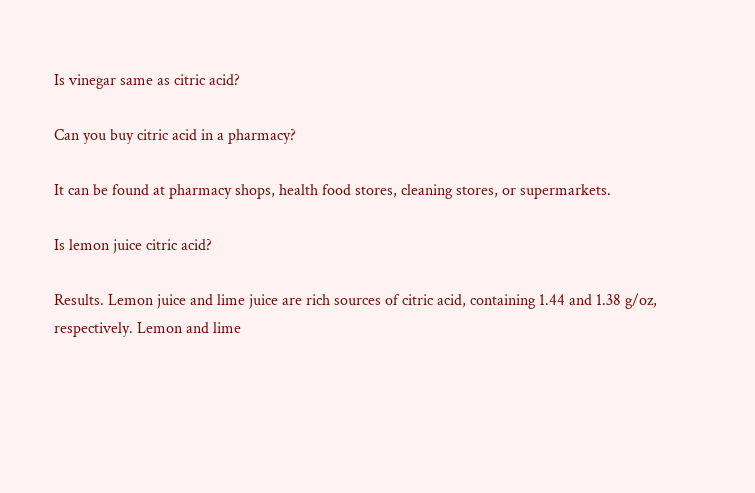Is vinegar same as citric acid?

Can you buy citric acid in a pharmacy?

It can be found at pharmacy shops, health food stores, cleaning stores, or supermarkets.

Is lemon juice citric acid?

Results. Lemon juice and lime juice are rich sources of citric acid, containing 1.44 and 1.38 g/oz, respectively. Lemon and lime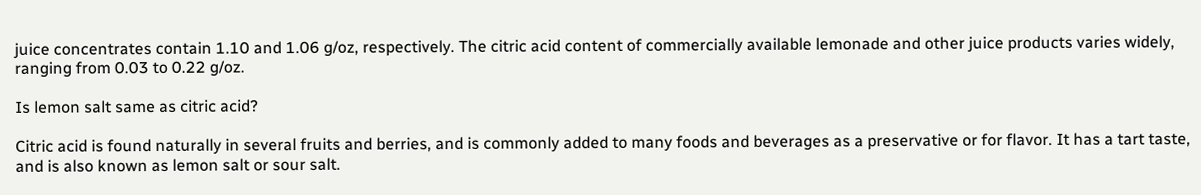juice concentrates contain 1.10 and 1.06 g/oz, respectively. The citric acid content of commercially available lemonade and other juice products varies widely, ranging from 0.03 to 0.22 g/oz.

Is lemon salt same as citric acid?

Citric acid is found naturally in several fruits and berries, and is commonly added to many foods and beverages as a preservative or for flavor. It has a tart taste, and is also known as lemon salt or sour salt.